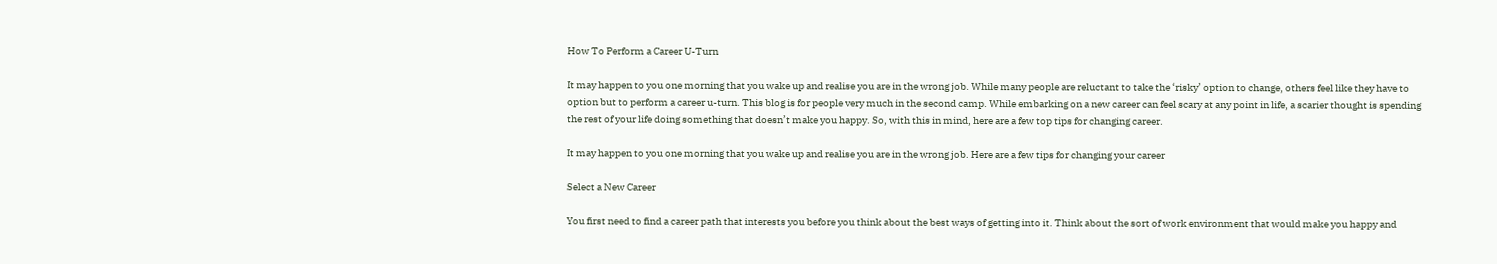How To Perform a Career U-Turn

It may happen to you one morning that you wake up and realise you are in the wrong job. While many people are reluctant to take the ‘risky’ option to change, others feel like they have to option but to perform a career u-turn. This blog is for people very much in the second camp. While embarking on a new career can feel scary at any point in life, a scarier thought is spending the rest of your life doing something that doesn’t make you happy. So, with this in mind, here are a few top tips for changing career.

It may happen to you one morning that you wake up and realise you are in the wrong job. Here are a few tips for changing your career

Select a New Career

You first need to find a career path that interests you before you think about the best ways of getting into it. Think about the sort of work environment that would make you happy and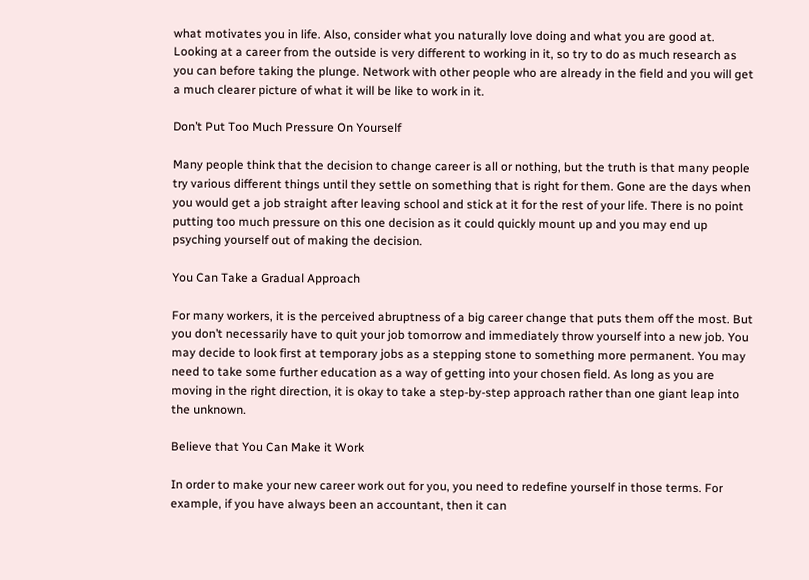what motivates you in life. Also, consider what you naturally love doing and what you are good at.  Looking at a career from the outside is very different to working in it, so try to do as much research as you can before taking the plunge. Network with other people who are already in the field and you will get a much clearer picture of what it will be like to work in it.

Don’t Put Too Much Pressure On Yourself

Many people think that the decision to change career is all or nothing, but the truth is that many people try various different things until they settle on something that is right for them. Gone are the days when you would get a job straight after leaving school and stick at it for the rest of your life. There is no point putting too much pressure on this one decision as it could quickly mount up and you may end up psyching yourself out of making the decision.

You Can Take a Gradual Approach

For many workers, it is the perceived abruptness of a big career change that puts them off the most. But you don’t necessarily have to quit your job tomorrow and immediately throw yourself into a new job. You may decide to look first at temporary jobs as a stepping stone to something more permanent. You may need to take some further education as a way of getting into your chosen field. As long as you are moving in the right direction, it is okay to take a step-by-step approach rather than one giant leap into the unknown.

Believe that You Can Make it Work

In order to make your new career work out for you, you need to redefine yourself in those terms. For example, if you have always been an accountant, then it can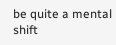be quite a mental shift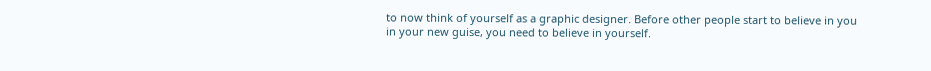to now think of yourself as a graphic designer. Before other people start to believe in you in your new guise, you need to believe in yourself.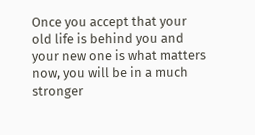Once you accept that your old life is behind you and your new one is what matters now, you will be in a much stronger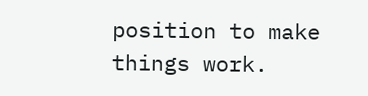position to make things work.